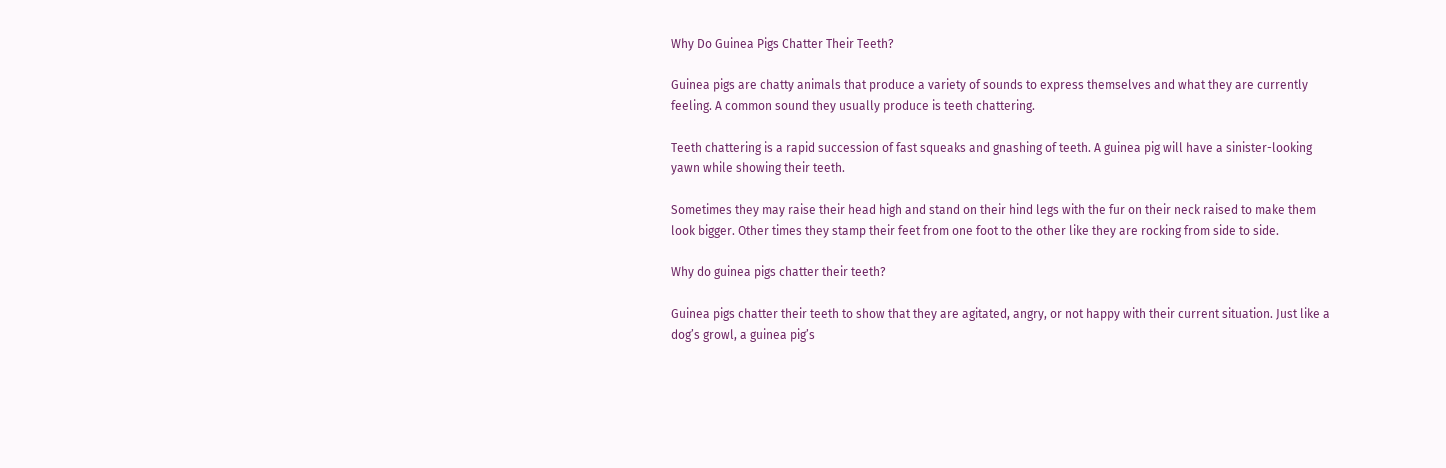Why Do Guinea Pigs Chatter Their Teeth?

Guinea pigs are chatty animals that produce a variety of sounds to express themselves and what they are currently feeling. A common sound they usually produce is teeth chattering.

Teeth chattering is a rapid succession of fast squeaks and gnashing of teeth. A guinea pig will have a sinister-looking yawn while showing their teeth.

Sometimes they may raise their head high and stand on their hind legs with the fur on their neck raised to make them look bigger. Other times they stamp their feet from one foot to the other like they are rocking from side to side.

Why do guinea pigs chatter their teeth?

Guinea pigs chatter their teeth to show that they are agitated, angry, or not happy with their current situation. Just like a dog’s growl, a guinea pig’s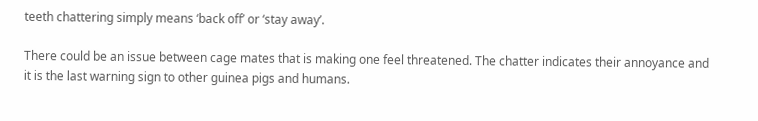teeth chattering simply means ‘back off’ or ‘stay away’.

There could be an issue between cage mates that is making one feel threatened. The chatter indicates their annoyance and it is the last warning sign to other guinea pigs and humans.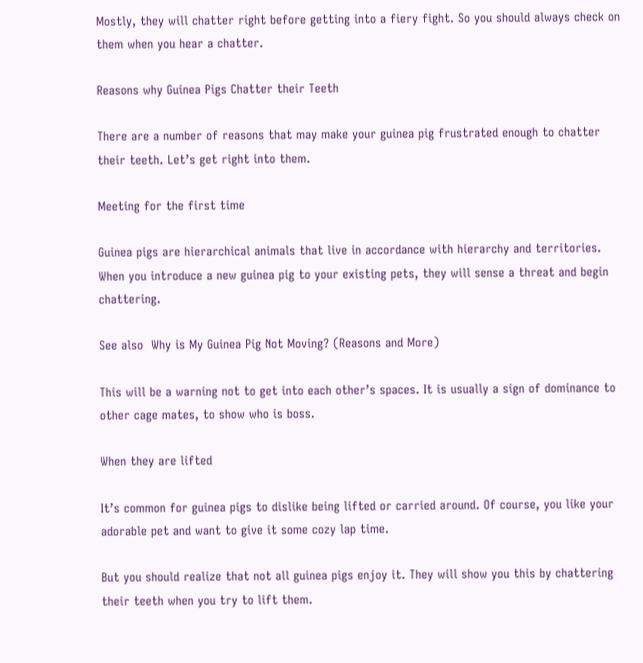Mostly, they will chatter right before getting into a fiery fight. So you should always check on them when you hear a chatter.

Reasons why Guinea Pigs Chatter their Teeth

There are a number of reasons that may make your guinea pig frustrated enough to chatter their teeth. Let’s get right into them.

Meeting for the first time

Guinea pigs are hierarchical animals that live in accordance with hierarchy and territories. When you introduce a new guinea pig to your existing pets, they will sense a threat and begin chattering.

See also  Why is My Guinea Pig Not Moving? (Reasons and More)

This will be a warning not to get into each other’s spaces. It is usually a sign of dominance to other cage mates, to show who is boss.

When they are lifted

It’s common for guinea pigs to dislike being lifted or carried around. Of course, you like your adorable pet and want to give it some cozy lap time.

But you should realize that not all guinea pigs enjoy it. They will show you this by chattering their teeth when you try to lift them.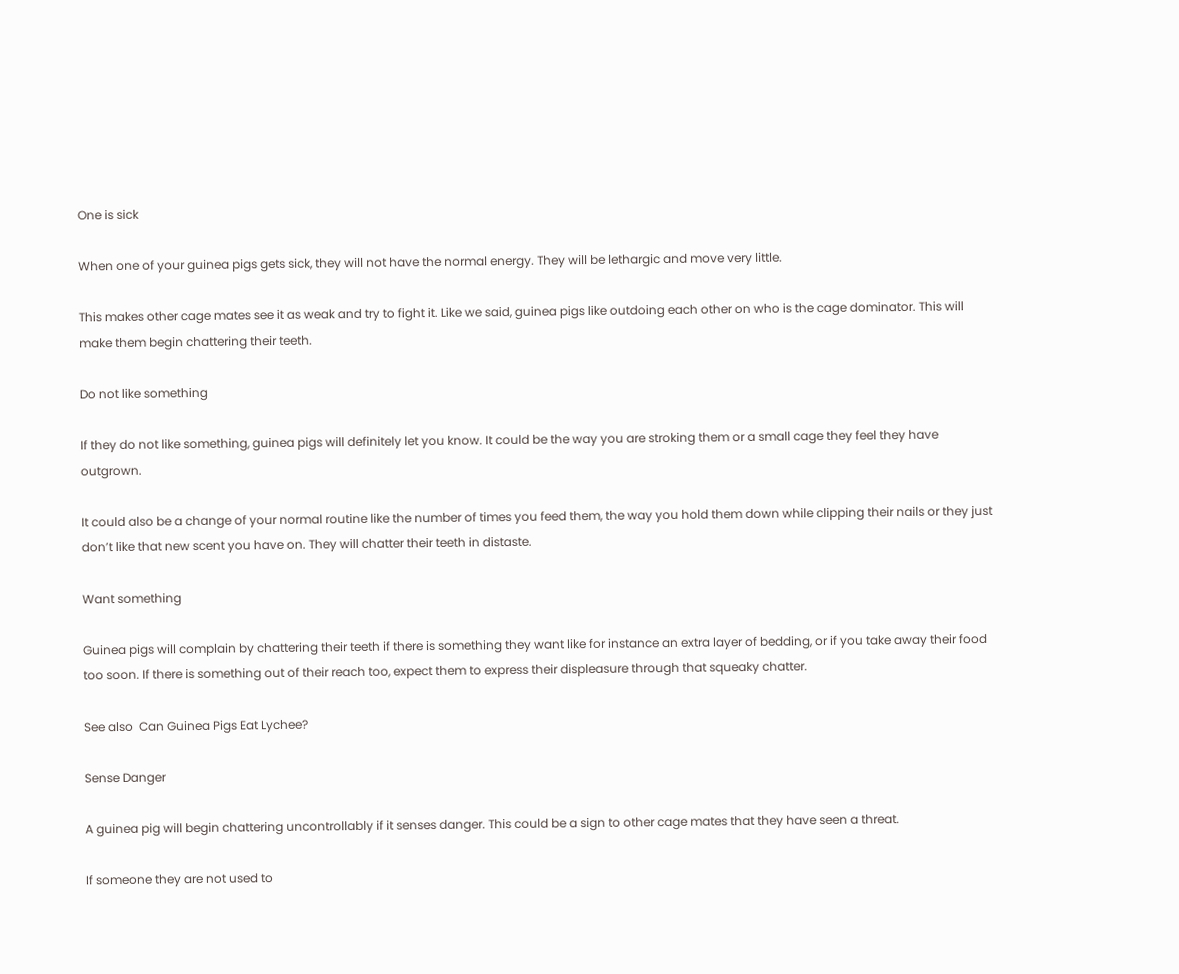One is sick

When one of your guinea pigs gets sick, they will not have the normal energy. They will be lethargic and move very little.

This makes other cage mates see it as weak and try to fight it. Like we said, guinea pigs like outdoing each other on who is the cage dominator. This will make them begin chattering their teeth.

Do not like something

If they do not like something, guinea pigs will definitely let you know. It could be the way you are stroking them or a small cage they feel they have outgrown.

It could also be a change of your normal routine like the number of times you feed them, the way you hold them down while clipping their nails or they just don’t like that new scent you have on. They will chatter their teeth in distaste.

Want something

Guinea pigs will complain by chattering their teeth if there is something they want like for instance an extra layer of bedding, or if you take away their food too soon. If there is something out of their reach too, expect them to express their displeasure through that squeaky chatter.

See also  Can Guinea Pigs Eat Lychee?

Sense Danger

A guinea pig will begin chattering uncontrollably if it senses danger. This could be a sign to other cage mates that they have seen a threat.

If someone they are not used to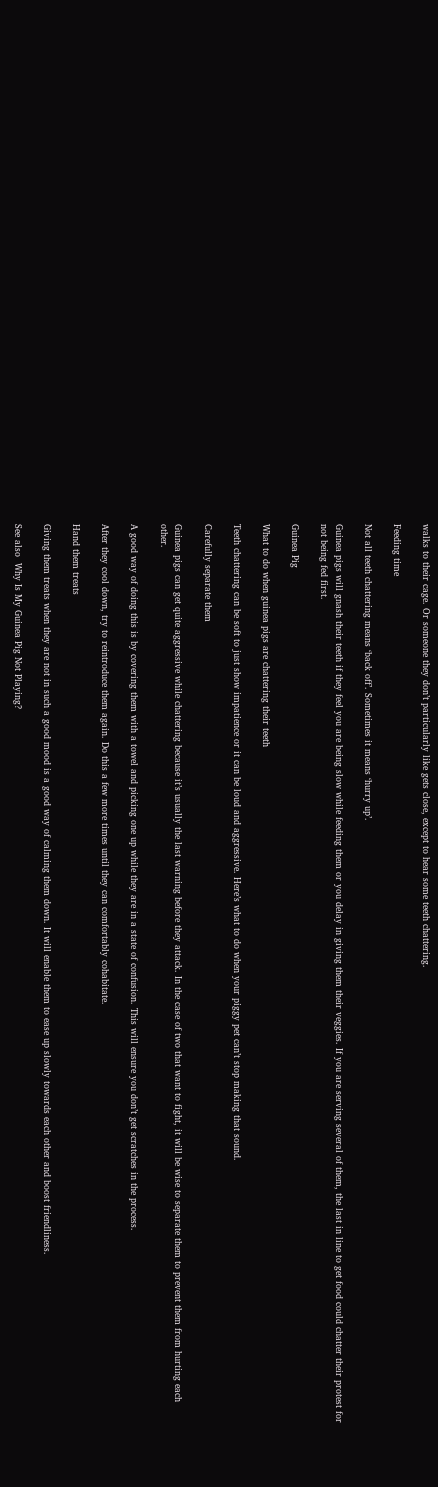walks to their cage. Or someone they don’t particularly like gets close, except to hear some teeth chattering.

Feeding time

Not all teeth chattering means ‘back off’. Sometimes it means ‘hurry up’.

Guinea pigs will gnash their teeth if they feel you are being slow while feeding them or you delay in giving them their veggies. If you are serving several of them, the last in line to get food could chatter their protest for not being fed first.

Guinea Pig

What to do when guinea pigs are chattering their teeth

Teeth chattering can be soft to just show impatience or it can be loud and aggressive. Here’s what to do when your piggy pet can’t stop making that sound.

Carefully separate them

Guinea pigs can get quite aggressive while chattering because it’s usually the last warning before they attack. In the case of two that want to fight, it will be wise to separate them to prevent them from hurting each other.

A good way of doing this is by covering them with a towel and picking one up while they are in a state of confusion. This will ensure you don’t get scratches in the process.

After they cool down, try to reintroduce them again. Do this a few more times until they can comfortably cohabitate.

Hand them treats

Giving them treats when they are not in such a good mood is a good way of calming them down. It will enable them to ease up slowly towards each other and boost friendliness.

See also  Why Is My Guinea Pig Not Playing?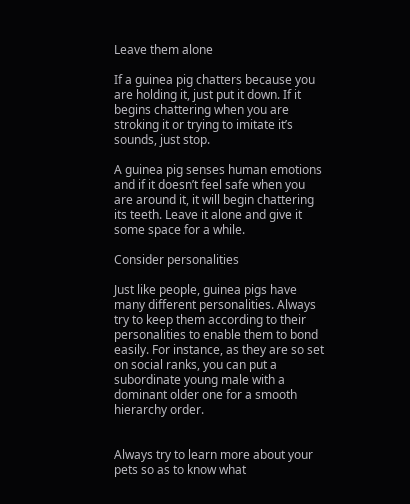Leave them alone

If a guinea pig chatters because you are holding it, just put it down. If it begins chattering when you are stroking it or trying to imitate it’s sounds, just stop.

A guinea pig senses human emotions and if it doesn’t feel safe when you are around it, it will begin chattering its teeth. Leave it alone and give it some space for a while.

Consider personalities

Just like people, guinea pigs have many different personalities. Always try to keep them according to their personalities to enable them to bond easily. For instance, as they are so set on social ranks, you can put a subordinate young male with a dominant older one for a smooth hierarchy order.


Always try to learn more about your pets so as to know what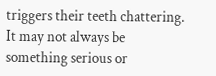triggers their teeth chattering. It may not always be something serious or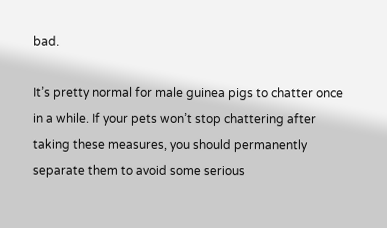bad.

It’s pretty normal for male guinea pigs to chatter once in a while. If your pets won’t stop chattering after taking these measures, you should permanently separate them to avoid some serious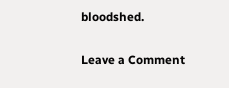bloodshed.

Leave a Comment